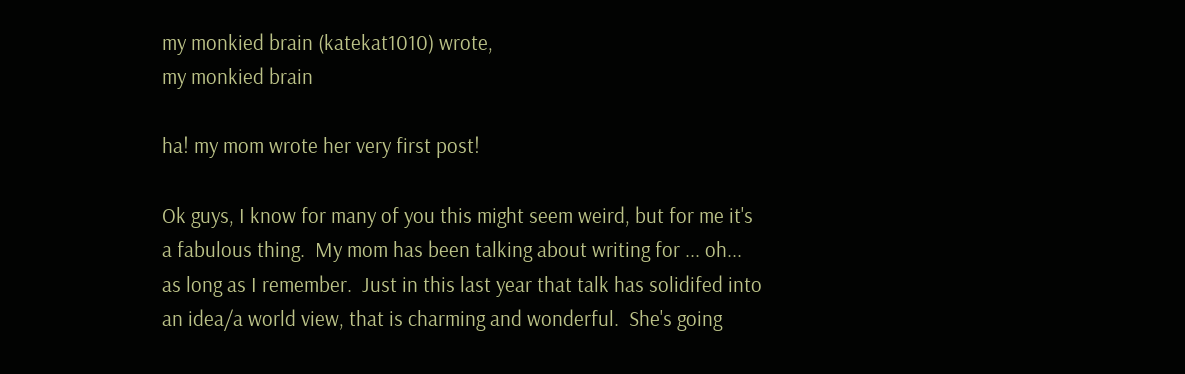my monkied brain (katekat1010) wrote,
my monkied brain

ha! my mom wrote her very first post!

Ok guys, I know for many of you this might seem weird, but for me it's a fabulous thing.  My mom has been talking about writing for ... oh... as long as I remember.  Just in this last year that talk has solidifed into an idea/a world view, that is charming and wonderful.  She's going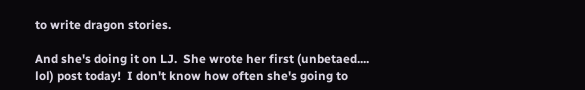to write dragon stories.

And she's doing it on LJ.  She wrote her first (unbetaed.... lol) post today!  I don't know how often she's going to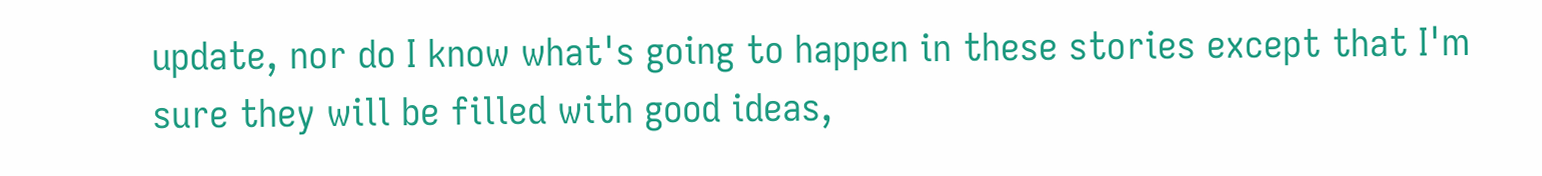update, nor do I know what's going to happen in these stories except that I'm sure they will be filled with good ideas,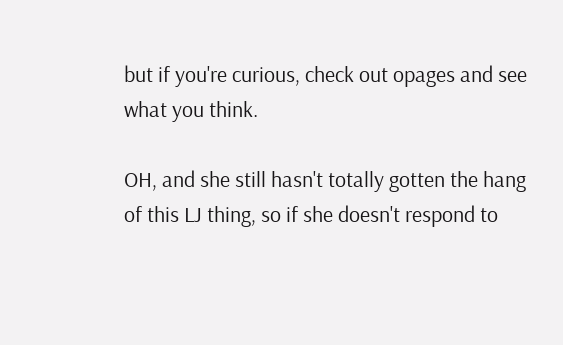but if you're curious, check out opages and see what you think.

OH, and she still hasn't totally gotten the hang of this LJ thing, so if she doesn't respond to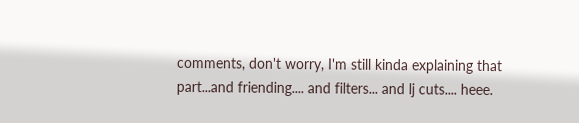comments, don't worry, I'm still kinda explaining that part...and friending.... and filters... and lj cuts.... heee.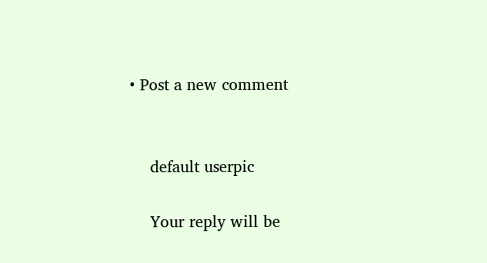• Post a new comment


    default userpic

    Your reply will be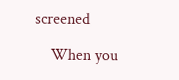screened

    When you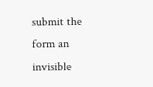submit the form an invisible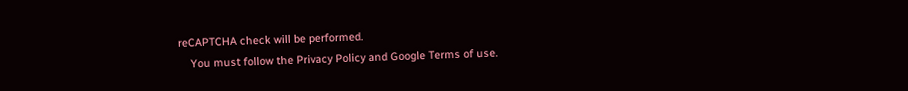reCAPTCHA check will be performed.
    You must follow the Privacy Policy and Google Terms of use.